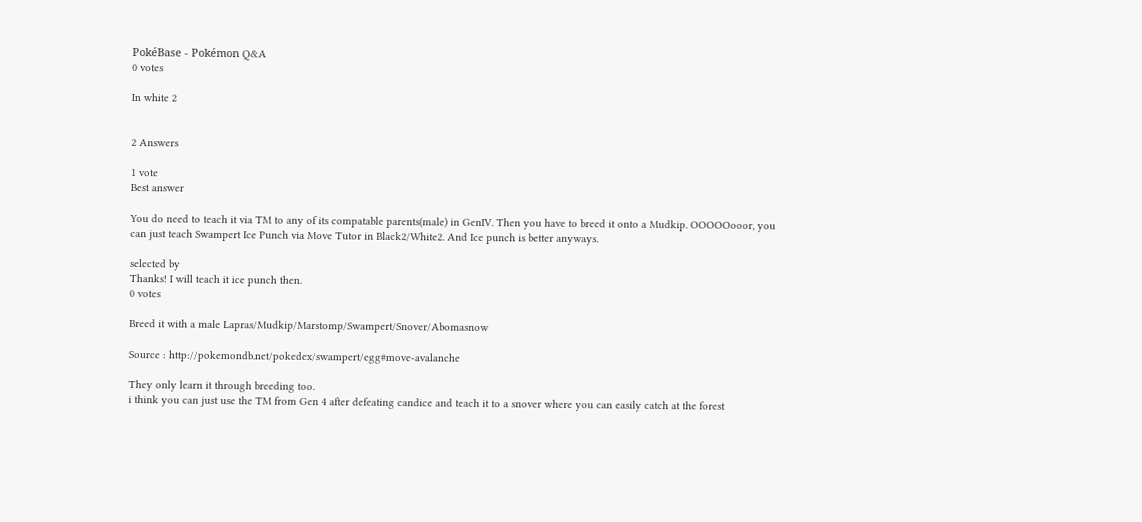PokéBase - Pokémon Q&A
0 votes

In white 2


2 Answers

1 vote
Best answer

You do need to teach it via TM to any of its compatable parents(male) in GenIV. Then you have to breed it onto a Mudkip. OOOOOooor, you can just teach Swampert Ice Punch via Move Tutor in Black2/White2. And Ice punch is better anyways.

selected by
Thanks! I will teach it ice punch then.
0 votes

Breed it with a male Lapras/Mudkip/Marstomp/Swampert/Snover/Abomasnow

Source : http://pokemondb.net/pokedex/swampert/egg#move-avalanche

They only learn it through breeding too.
i think you can just use the TM from Gen 4 after defeating candice and teach it to a snover where you can easily catch at the forest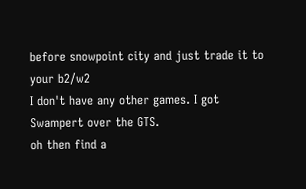before snowpoint city and just trade it to your b2/w2
I don't have any other games. I got Swampert over the GTS.
oh then find a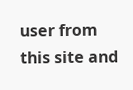user from this site and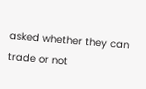asked whether they can trade or not